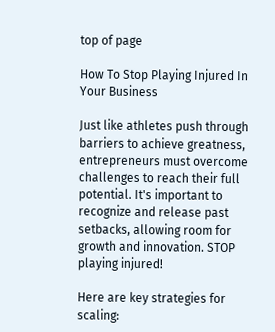top of page

How To Stop Playing Injured In Your Business

Just like athletes push through barriers to achieve greatness, entrepreneurs must overcome challenges to reach their full potential. It's important to recognize and release past setbacks, allowing room for growth and innovation. STOP playing injured!

Here are key strategies for scaling: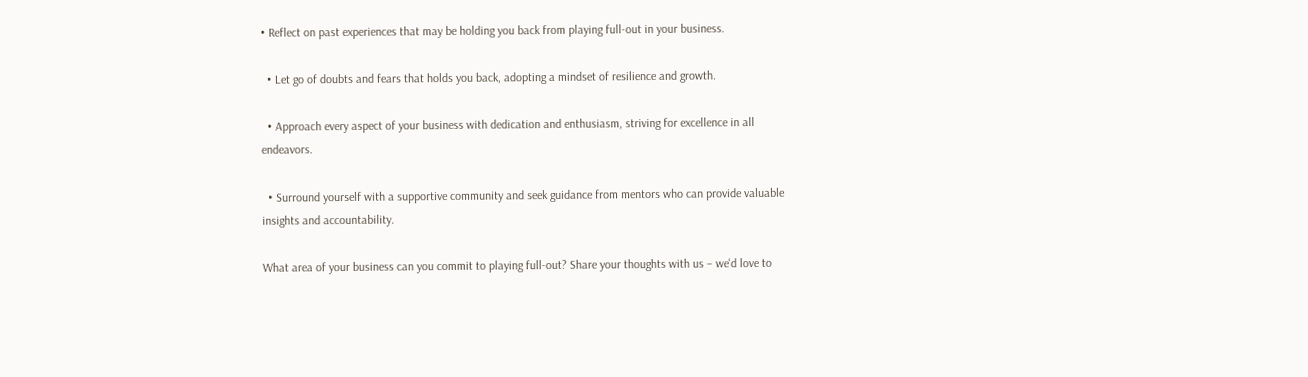• Reflect on past experiences that may be holding you back from playing full-out in your business.

  • Let go of doubts and fears that holds you back, adopting a mindset of resilience and growth.

  • Approach every aspect of your business with dedication and enthusiasm, striving for excellence in all endeavors.

  • Surround yourself with a supportive community and seek guidance from mentors who can provide valuable insights and accountability.

What area of your business can you commit to playing full-out? Share your thoughts with us – we'd love to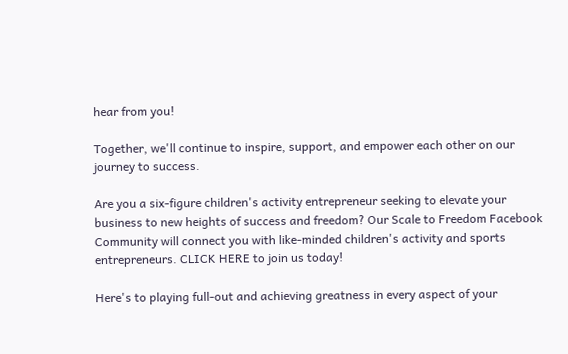hear from you!

Together, we'll continue to inspire, support, and empower each other on our journey to success.

Are you a six-figure children's activity entrepreneur seeking to elevate your business to new heights of success and freedom? Our Scale to Freedom Facebook Community will connect you with like-minded children's activity and sports entrepreneurs. CLICK HERE to join us today!

Here's to playing full-out and achieving greatness in every aspect of your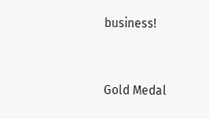business!


Gold Medal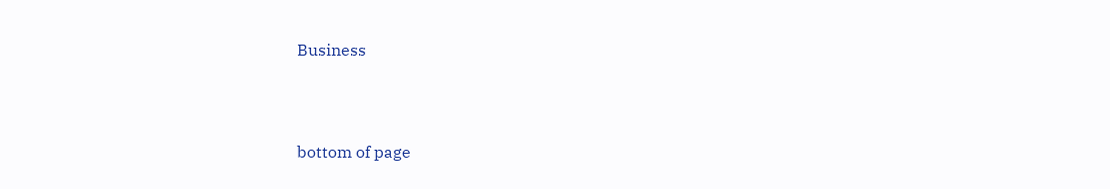Business



bottom of page